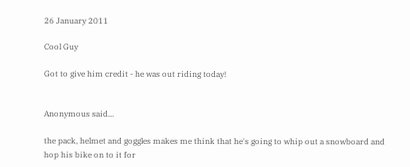26 January 2011

Cool Guy

Got to give him credit - he was out riding today!


Anonymous said...

the pack, helmet and goggles makes me think that he's going to whip out a snowboard and hop his bike on to it for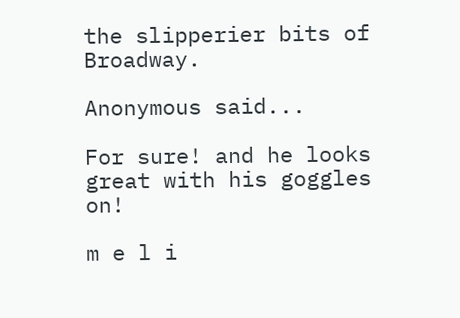the slipperier bits of Broadway.

Anonymous said...

For sure! and he looks great with his goggles on!

m e l i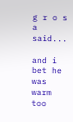g r o s a said...

and i bet he was warm too